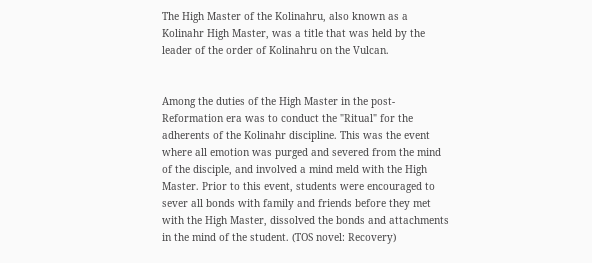The High Master of the Kolinahru, also known as a Kolinahr High Master, was a title that was held by the leader of the order of Kolinahru on the Vulcan.


Among the duties of the High Master in the post-Reformation era was to conduct the "Ritual" for the adherents of the Kolinahr discipline. This was the event where all emotion was purged and severed from the mind of the disciple, and involved a mind meld with the High Master. Prior to this event, students were encouraged to sever all bonds with family and friends before they met with the High Master, dissolved the bonds and attachments in the mind of the student. (TOS novel: Recovery)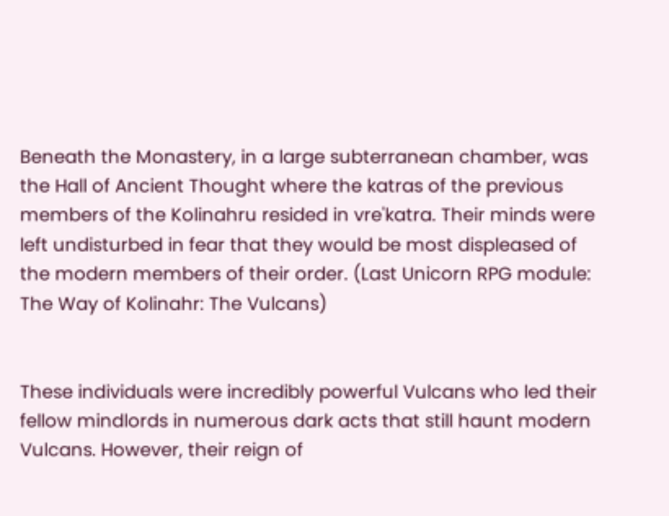Beneath the Monastery, in a large subterranean chamber, was the Hall of Ancient Thought where the katras of the previous members of the Kolinahru resided in vre'katra. Their minds were left undisturbed in fear that they would be most displeased of the modern members of their order. (Last Unicorn RPG module: The Way of Kolinahr: The Vulcans)


These individuals were incredibly powerful Vulcans who led their fellow mindlords in numerous dark acts that still haunt modern Vulcans. However, their reign of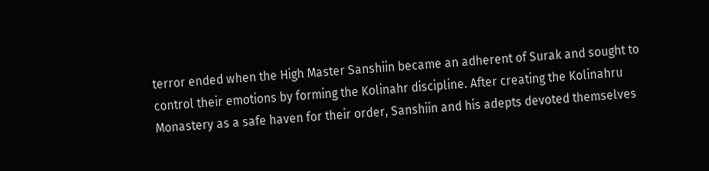terror ended when the High Master Sanshiin became an adherent of Surak and sought to control their emotions by forming the Kolinahr discipline. After creating the Kolinahru Monastery as a safe haven for their order, Sanshiin and his adepts devoted themselves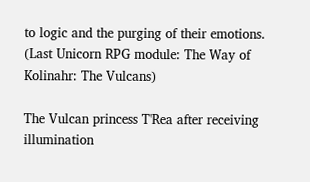to logic and the purging of their emotions. (Last Unicorn RPG module: The Way of Kolinahr: The Vulcans)

The Vulcan princess T'Rea after receiving illumination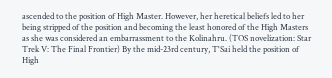ascended to the position of High Master. However, her heretical beliefs led to her being stripped of the position and becoming the least honored of the High Masters as she was considered an embarrassment to the Kolinahru. (TOS novelization: Star Trek V: The Final Frontier) By the mid-23rd century, T'Sai held the position of High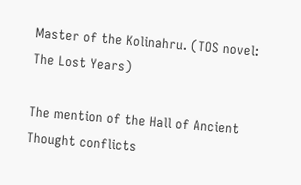Master of the Kolinahru. (TOS novel: The Lost Years)

The mention of the Hall of Ancient Thought conflicts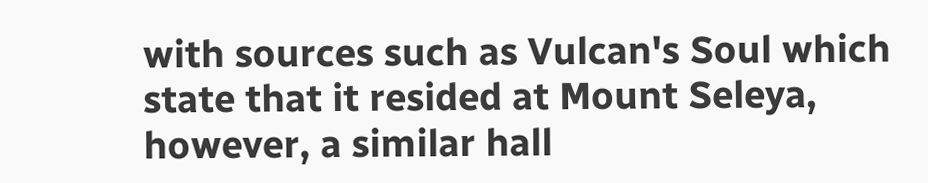with sources such as Vulcan's Soul which state that it resided at Mount Seleya, however, a similar hall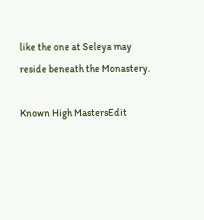like the one at Seleya may reside beneath the Monastery.

Known High MastersEdit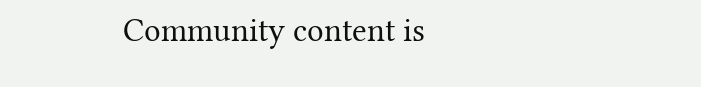Community content is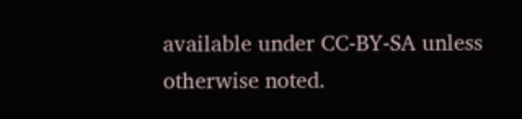available under CC-BY-SA unless otherwise noted.